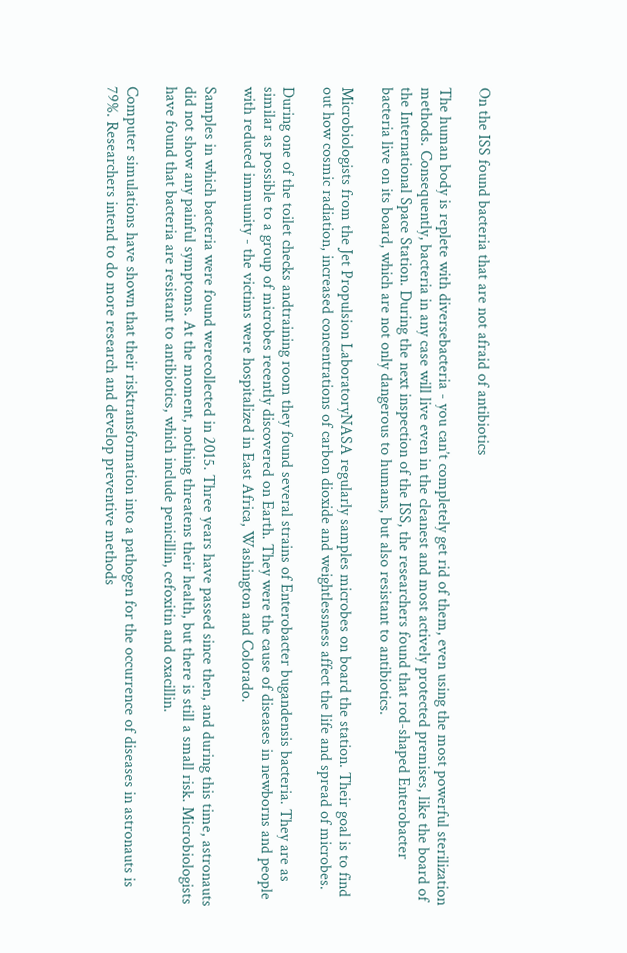On the ISS found bacteria that are not afraid of antibiotics

The human body is replete with diversebacteria - you can’t completely get rid of them, even using the most powerful sterilization methods. Consequently, bacteria in any case will live even in the cleanest and most actively protected premises, like the board of the International Space Station. During the next inspection of the ISS, the researchers found that rod-shaped Enterobacter bacteria live on its board, which are not only dangerous to humans, but also resistant to antibiotics.

Microbiologists from the Jet Propulsion LaboratoryNASA regularly samples microbes on board the station. Their goal is to find out how cosmic radiation, increased concentrations of carbon dioxide and weightlessness affect the life and spread of microbes.

During one of the toilet checks andtraining room they found several strains of Enterobacter bugandensis bacteria. They are as similar as possible to a group of microbes recently discovered on Earth. They were the cause of diseases in newborns and people with reduced immunity - the victims were hospitalized in East Africa, Washington and Colorado.

Samples in which bacteria were found werecollected in 2015. Three years have passed since then, and during this time, astronauts did not show any painful symptoms. At the moment, nothing threatens their health, but there is still a small risk. Microbiologists have found that bacteria are resistant to antibiotics, which include penicillin, cefoxitin and oxacillin.

Computer simulations have shown that their risktransformation into a pathogen for the occurrence of diseases in astronauts is 79%. Researchers intend to do more research and develop preventive methods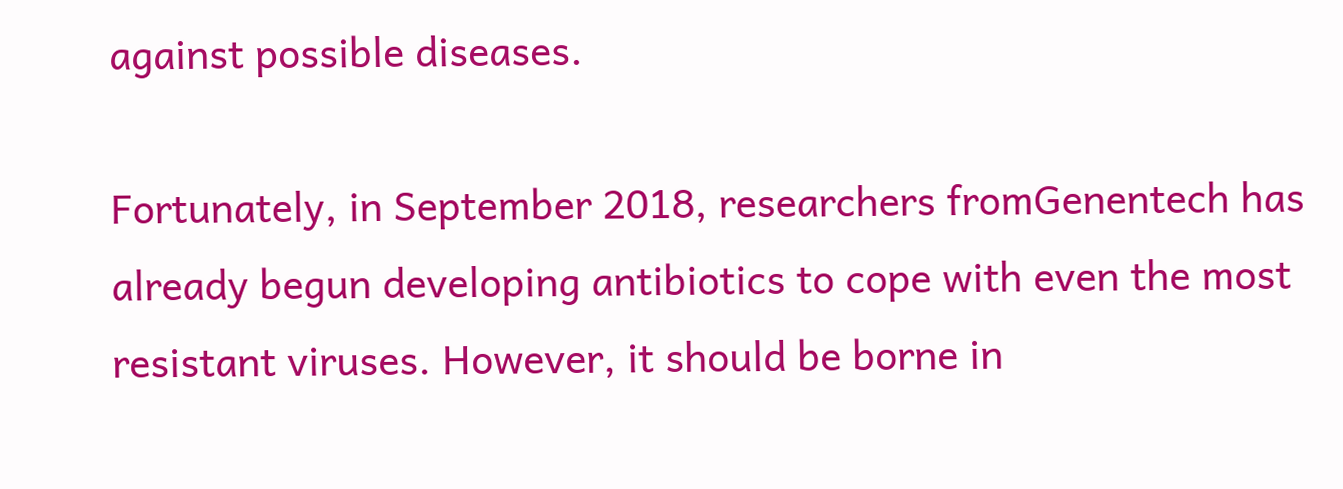against possible diseases.

Fortunately, in September 2018, researchers fromGenentech has already begun developing antibiotics to cope with even the most resistant viruses. However, it should be borne in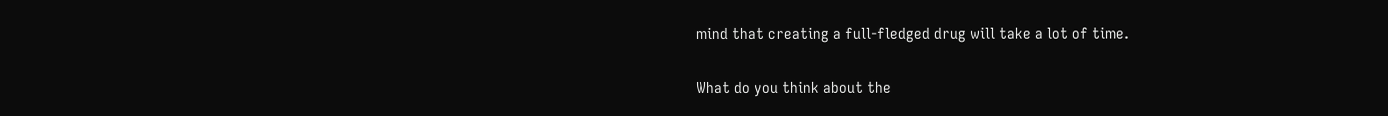mind that creating a full-fledged drug will take a lot of time.

What do you think about the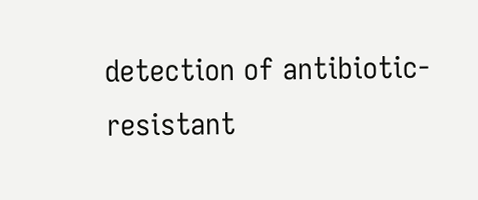detection of antibiotic-resistant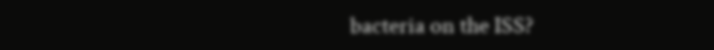bacteria on the ISS?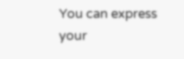You can express your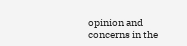opinion and concerns in the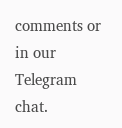comments or in our Telegram chat.